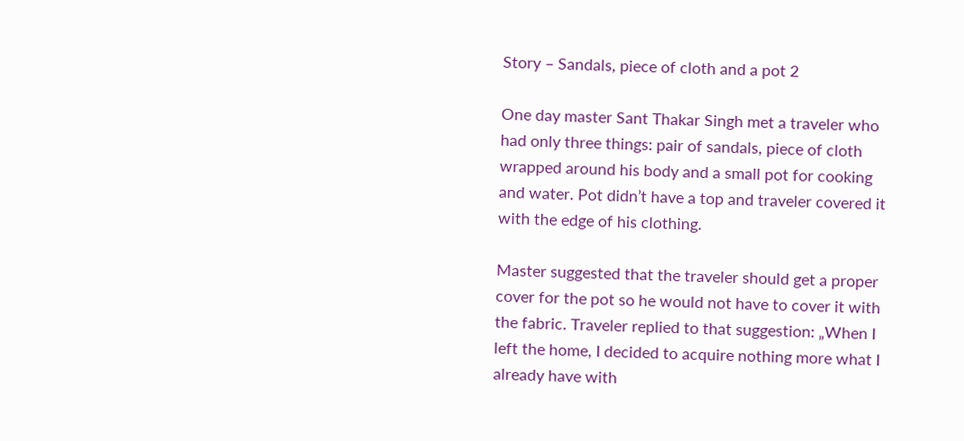Story – Sandals, piece of cloth and a pot 2

One day master Sant Thakar Singh met a traveler who had only three things: pair of sandals, piece of cloth wrapped around his body and a small pot for cooking and water. Pot didn’t have a top and traveler covered it with the edge of his clothing.

Master suggested that the traveler should get a proper cover for the pot so he would not have to cover it with the fabric. Traveler replied to that suggestion: „When I left the home, I decided to acquire nothing more what I already have with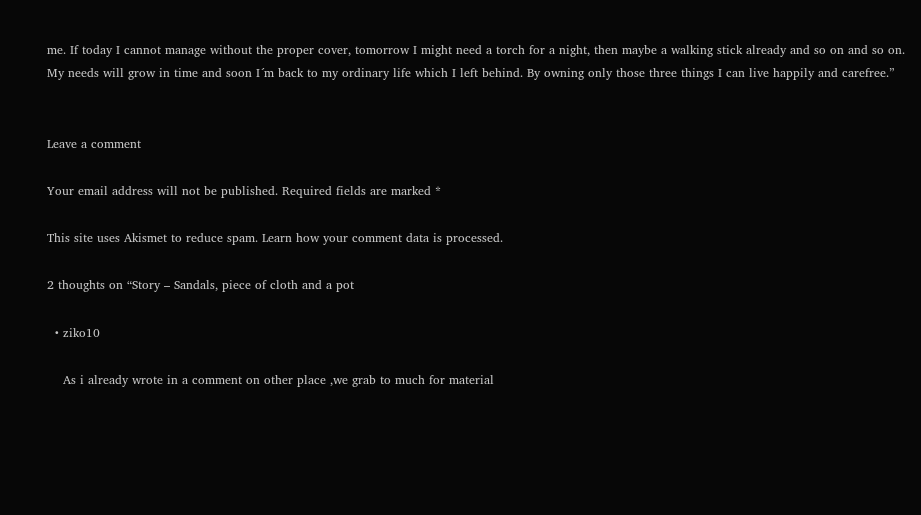me. If today I cannot manage without the proper cover, tomorrow I might need a torch for a night, then maybe a walking stick already and so on and so on. My needs will grow in time and soon I´m back to my ordinary life which I left behind. By owning only those three things I can live happily and carefree.”


Leave a comment

Your email address will not be published. Required fields are marked *

This site uses Akismet to reduce spam. Learn how your comment data is processed.

2 thoughts on “Story – Sandals, piece of cloth and a pot

  • ziko10

    As i already wrote in a comment on other place ,we grab to much for material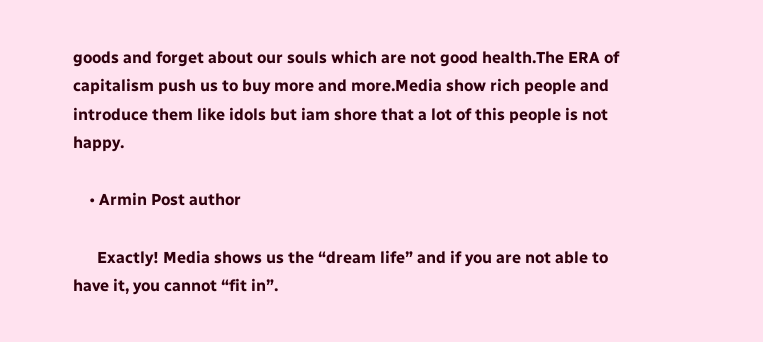goods and forget about our souls which are not good health.The ERA of capitalism push us to buy more and more.Media show rich people and introduce them like idols but iam shore that a lot of this people is not happy.

    • Armin Post author

      Exactly! Media shows us the “dream life” and if you are not able to have it, you cannot “fit in”.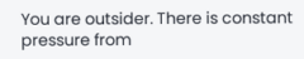You are outsider. There is constant pressure from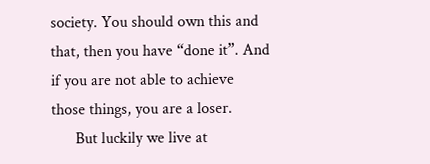society. You should own this and that, then you have “done it”. And if you are not able to achieve those things, you are a loser.
      But luckily we live at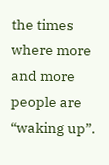the times where more and more people are “waking up”.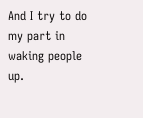And I try to do my part in waking people up.